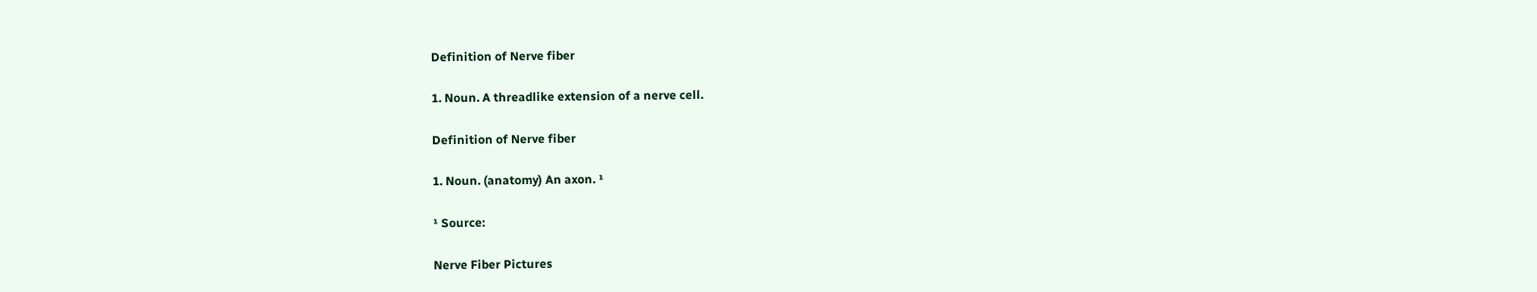Definition of Nerve fiber

1. Noun. A threadlike extension of a nerve cell.

Definition of Nerve fiber

1. Noun. (anatomy) An axon. ¹

¹ Source:

Nerve Fiber Pictures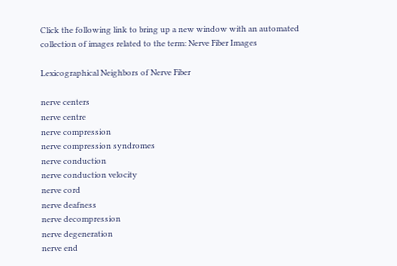Click the following link to bring up a new window with an automated collection of images related to the term: Nerve Fiber Images

Lexicographical Neighbors of Nerve Fiber

nerve centers
nerve centre
nerve compression
nerve compression syndromes
nerve conduction
nerve conduction velocity
nerve cord
nerve deafness
nerve decompression
nerve degeneration
nerve end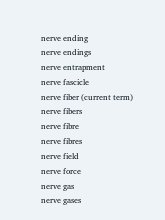nerve ending
nerve endings
nerve entrapment
nerve fascicle
nerve fiber (current term)
nerve fibers
nerve fibre
nerve fibres
nerve field
nerve force
nerve gas
nerve gases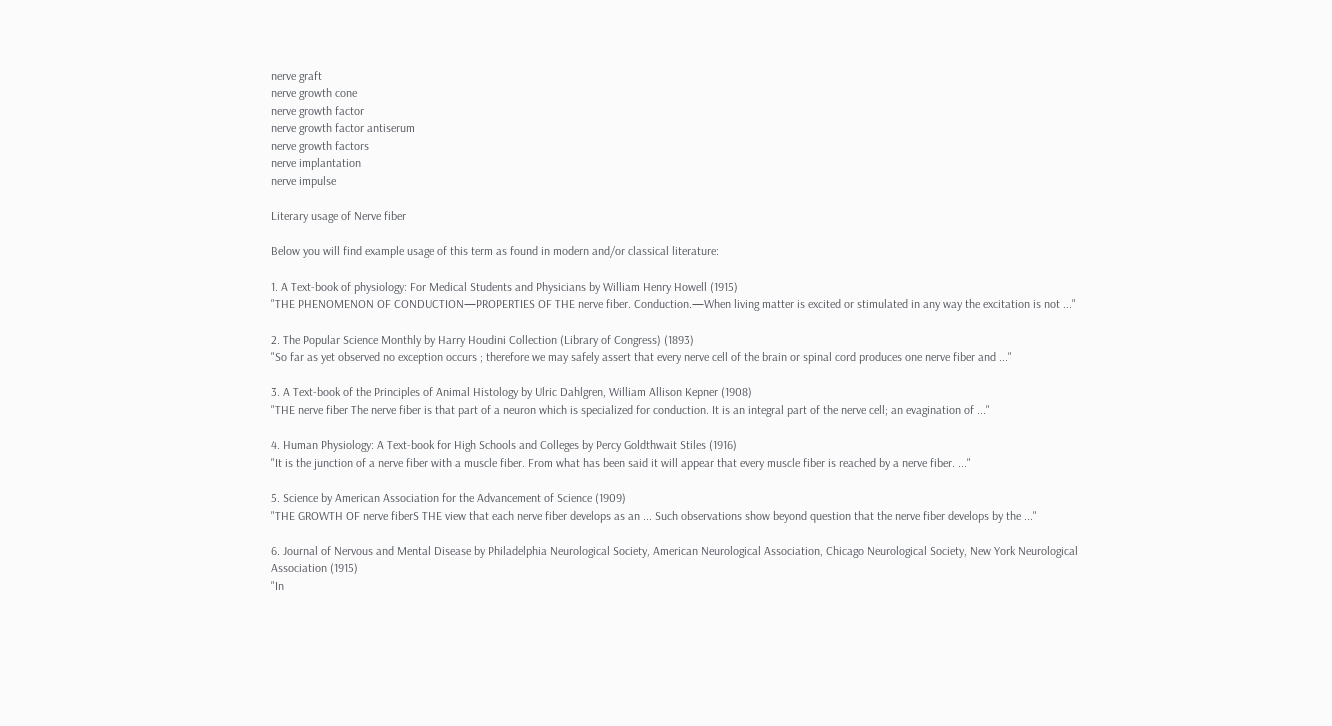nerve graft
nerve growth cone
nerve growth factor
nerve growth factor antiserum
nerve growth factors
nerve implantation
nerve impulse

Literary usage of Nerve fiber

Below you will find example usage of this term as found in modern and/or classical literature:

1. A Text-book of physiology: For Medical Students and Physicians by William Henry Howell (1915)
"THE PHENOMENON OF CONDUCTION—PROPERTIES OF THE nerve fiber. Conduction.—When living matter is excited or stimulated in any way the excitation is not ..."

2. The Popular Science Monthly by Harry Houdini Collection (Library of Congress) (1893)
"So far as yet observed no exception occurs ; therefore we may safely assert that every nerve cell of the brain or spinal cord produces one nerve fiber and ..."

3. A Text-book of the Principles of Animal Histology by Ulric Dahlgren, William Allison Kepner (1908)
"THE nerve fiber The nerve fiber is that part of a neuron which is specialized for conduction. It is an integral part of the nerve cell; an evagination of ..."

4. Human Physiology: A Text-book for High Schools and Colleges by Percy Goldthwait Stiles (1916)
"It is the junction of a nerve fiber with a muscle fiber. From what has been said it will appear that every muscle fiber is reached by a nerve fiber. ..."

5. Science by American Association for the Advancement of Science (1909)
"THE GROWTH OF nerve fiberS THE view that each nerve fiber develops as an ... Such observations show beyond question that the nerve fiber develops by the ..."

6. Journal of Nervous and Mental Disease by Philadelphia Neurological Society, American Neurological Association, Chicago Neurological Society, New York Neurological Association (1915)
"In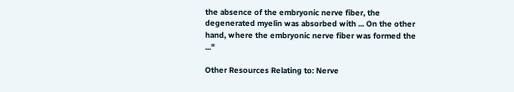the absence of the embryonic nerve fiber, the degenerated myelin was absorbed with ... On the other hand, where the embryonic nerve fiber was formed the ..."

Other Resources Relating to: Nerve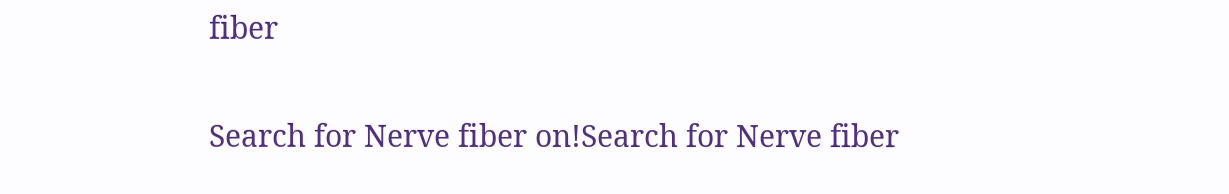fiber

Search for Nerve fiber on!Search for Nerve fiber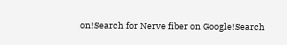on!Search for Nerve fiber on Google!Search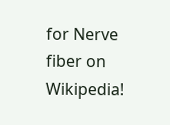for Nerve fiber on Wikipedia!